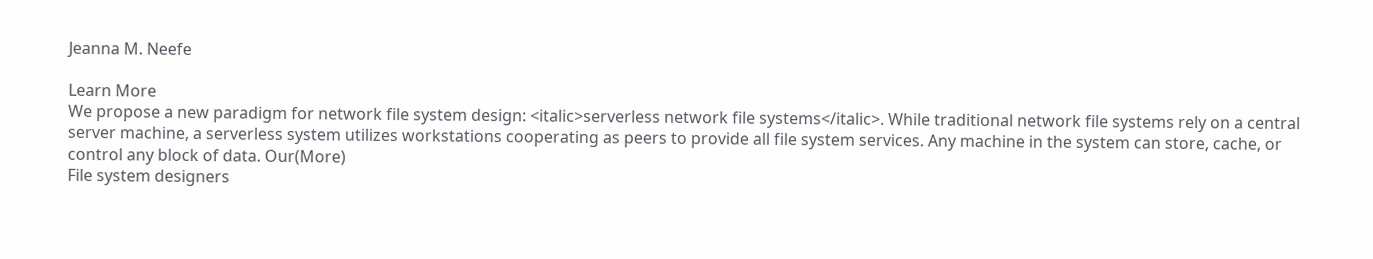Jeanna M. Neefe

Learn More
We propose a new paradigm for network file system design: <italic>serverless network file systems</italic>. While traditional network file systems rely on a central server machine, a serverless system utilizes workstations cooperating as peers to provide all file system services. Any machine in the system can store, cache, or control any block of data. Our(More)
File system designers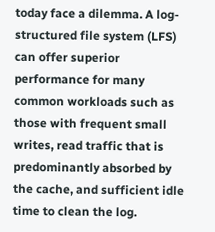today face a dilemma. A log-structured file system (LFS) can offer superior performance for many common workloads such as those with frequent small writes, read traffic that is predominantly absorbed by the cache, and sufficient idle time to clean the log.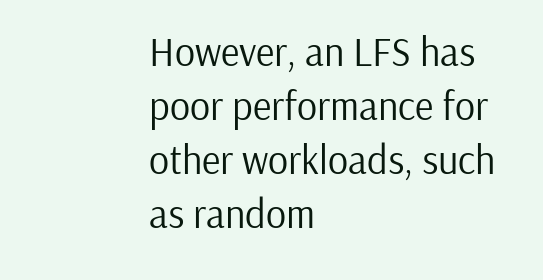However, an LFS has poor performance for other workloads, such as random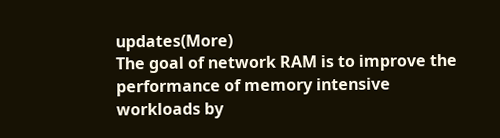updates(More)
The goal of network RAM is to improve the performance of memory intensive workloads by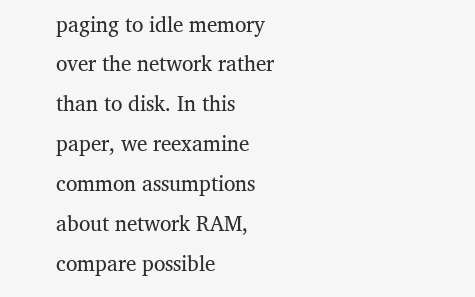paging to idle memory over the network rather than to disk. In this paper, we reexamine common assumptions about network RAM, compare possible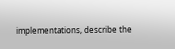implementations, describe the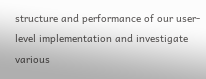structure and performance of our user-level implementation and investigate various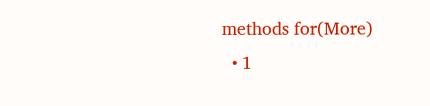methods for(More)
  • 1